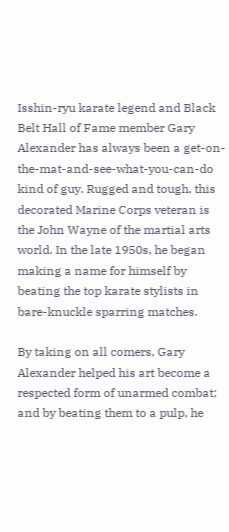Isshin-ryu karate legend and Black Belt Hall of Fame member Gary Alexander has always been a get-on-the-mat-and-see-what-you-can-do kind of guy. Rugged and tough, this decorated Marine Corps veteran is the John Wayne of the martial arts world. In the late 1950s, he began making a name for himself by beating the top karate stylists in bare-knuckle sparring matches.

By taking on all comers, Gary Alexander helped his art become a respected form of unarmed combat; and by beating them to a pulp, he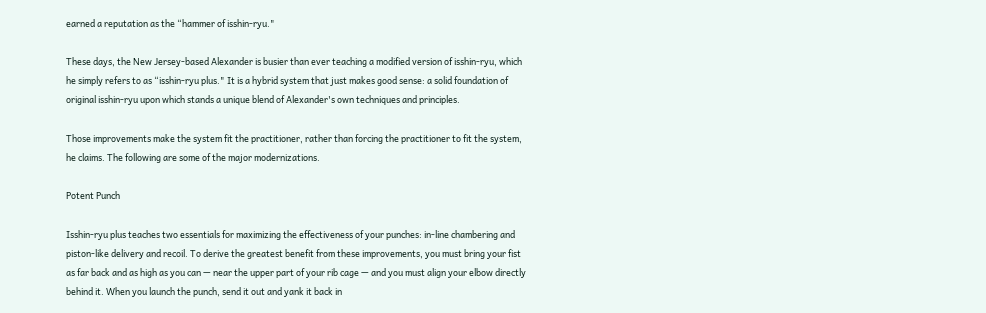earned a reputation as the “hammer of isshin-ryu."

These days, the New Jersey-based Alexander is busier than ever teaching a modified version of isshin-ryu, which he simply refers to as “isshin-ryu plus." It is a hybrid system that just makes good sense: a solid foundation of original isshin-ryu upon which stands a unique blend of Alexander's own techniques and principles.

Those improvements make the system fit the practitioner, rather than forcing the practitioner to fit the system, he claims. The following are some of the major modernizations.

Potent Punch

Isshin-ryu plus teaches two essentials for maximizing the effectiveness of your punches: in-line chambering and piston-like delivery and recoil. To derive the greatest benefit from these improvements, you must bring your fist as far back and as high as you can — near the upper part of your rib cage — and you must align your elbow directly behind it. When you launch the punch, send it out and yank it back in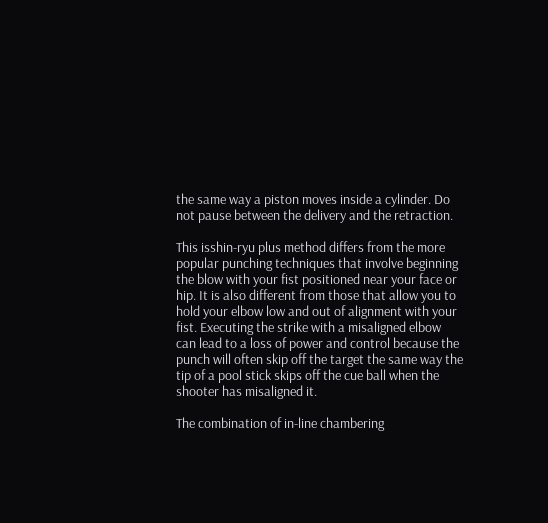the same way a piston moves inside a cylinder. Do not pause between the delivery and the retraction.

This isshin-ryu plus method differs from the more popular punching techniques that involve beginning the blow with your fist positioned near your face or hip. It is also different from those that allow you to hold your elbow low and out of alignment with your fist. Executing the strike with a misaligned elbow can lead to a loss of power and control because the punch will often skip off the target the same way the tip of a pool stick skips off the cue ball when the shooter has misaligned it.

The combination of in-line chambering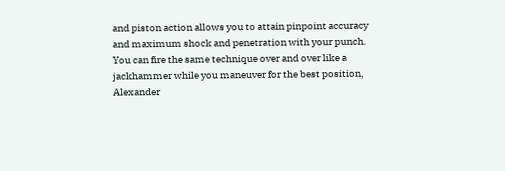and piston action allows you to attain pinpoint accuracy and maximum shock and penetration with your punch. You can fire the same technique over and over like a jackhammer while you maneuver for the best position, Alexander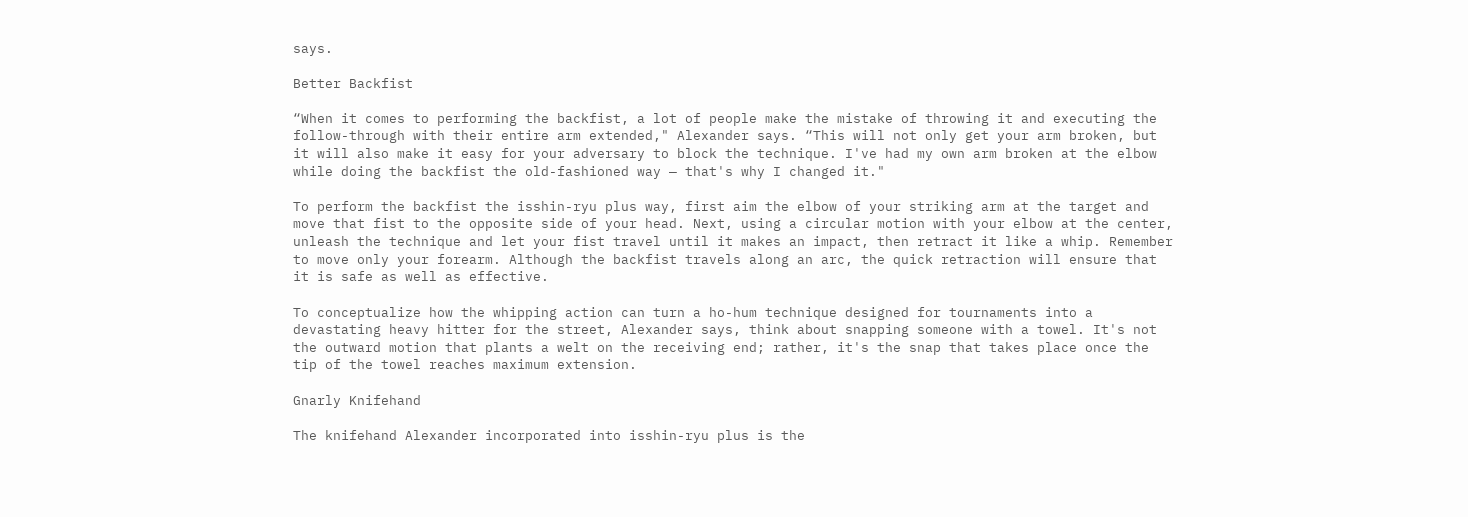says.

Better Backfist

“When it comes to performing the backfist, a lot of people make the mistake of throwing it and executing the follow-through with their entire arm extended," Alexander says. “This will not only get your arm broken, but it will also make it easy for your adversary to block the technique. I've had my own arm broken at the elbow while doing the backfist the old-fashioned way — that's why I changed it."

To perform the backfist the isshin-ryu plus way, first aim the elbow of your striking arm at the target and move that fist to the opposite side of your head. Next, using a circular motion with your elbow at the center, unleash the technique and let your fist travel until it makes an impact, then retract it like a whip. Remember to move only your forearm. Although the backfist travels along an arc, the quick retraction will ensure that it is safe as well as effective.

To conceptualize how the whipping action can turn a ho-hum technique designed for tournaments into a devastating heavy hitter for the street, Alexander says, think about snapping someone with a towel. It's not the outward motion that plants a welt on the receiving end; rather, it's the snap that takes place once the tip of the towel reaches maximum extension.

Gnarly Knifehand

The knifehand Alexander incorporated into isshin-ryu plus is the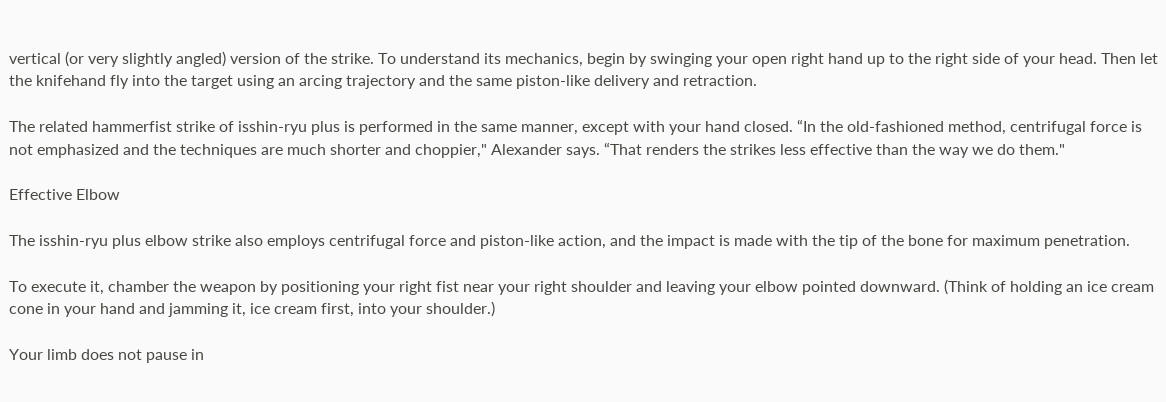vertical (or very slightly angled) version of the strike. To understand its mechanics, begin by swinging your open right hand up to the right side of your head. Then let the knifehand fly into the target using an arcing trajectory and the same piston-like delivery and retraction.

The related hammerfist strike of isshin-ryu plus is performed in the same manner, except with your hand closed. “In the old-fashioned method, centrifugal force is not emphasized and the techniques are much shorter and choppier," Alexander says. “That renders the strikes less effective than the way we do them."

Effective Elbow

The isshin-ryu plus elbow strike also employs centrifugal force and piston-like action, and the impact is made with the tip of the bone for maximum penetration.

To execute it, chamber the weapon by positioning your right fist near your right shoulder and leaving your elbow pointed downward. (Think of holding an ice cream cone in your hand and jamming it, ice cream first, into your shoulder.)

Your limb does not pause in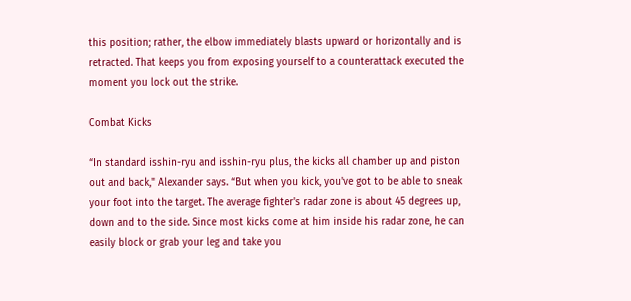this position; rather, the elbow immediately blasts upward or horizontally and is retracted. That keeps you from exposing yourself to a counterattack executed the moment you lock out the strike.

Combat Kicks

“In standard isshin-ryu and isshin-ryu plus, the kicks all chamber up and piston out and back," Alexander says. “But when you kick, you've got to be able to sneak your foot into the target. The average fighter's radar zone is about 45 degrees up, down and to the side. Since most kicks come at him inside his radar zone, he can easily block or grab your leg and take you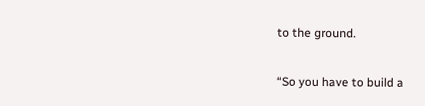to the ground.

“So you have to build a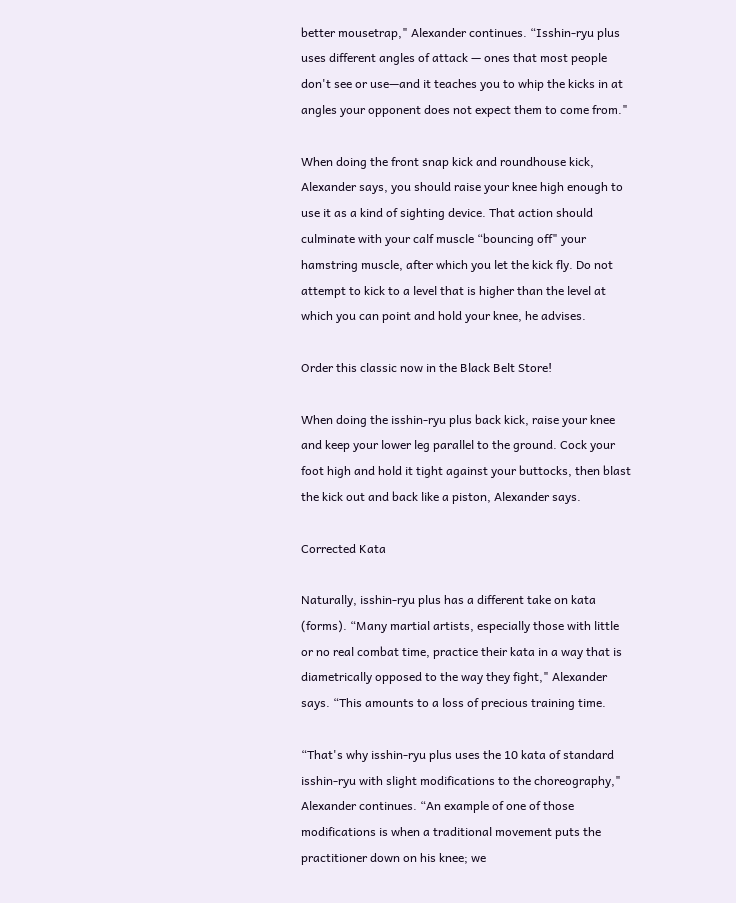better mousetrap," Alexander continues. “Isshin-ryu plus uses different angles of attack — ones that most people don't see or use—and it teaches you to whip the kicks in at angles your opponent does not expect them to come from."

When doing the front snap kick and roundhouse kick, Alexander says, you should raise your knee high enough to use it as a kind of sighting device. That action should culminate with your calf muscle “bouncing off" your hamstring muscle, after which you let the kick fly. Do not attempt to kick to a level that is higher than the level at which you can point and hold your knee, he advises.

Order this classic now in the Black Belt Store!

When doing the isshin-ryu plus back kick, raise your knee and keep your lower leg parallel to the ground. Cock your foot high and hold it tight against your buttocks, then blast the kick out and back like a piston, Alexander says.

Corrected Kata

Naturally, isshin-ryu plus has a different take on kata (forms). “Many martial artists, especially those with little or no real combat time, practice their kata in a way that is diametrically opposed to the way they fight," Alexander says. “This amounts to a loss of precious training time.

“That's why isshin-ryu plus uses the 10 kata of standard isshin-ryu with slight modifications to the choreography," Alexander continues. “An example of one of those modifications is when a traditional movement puts the practitioner down on his knee; we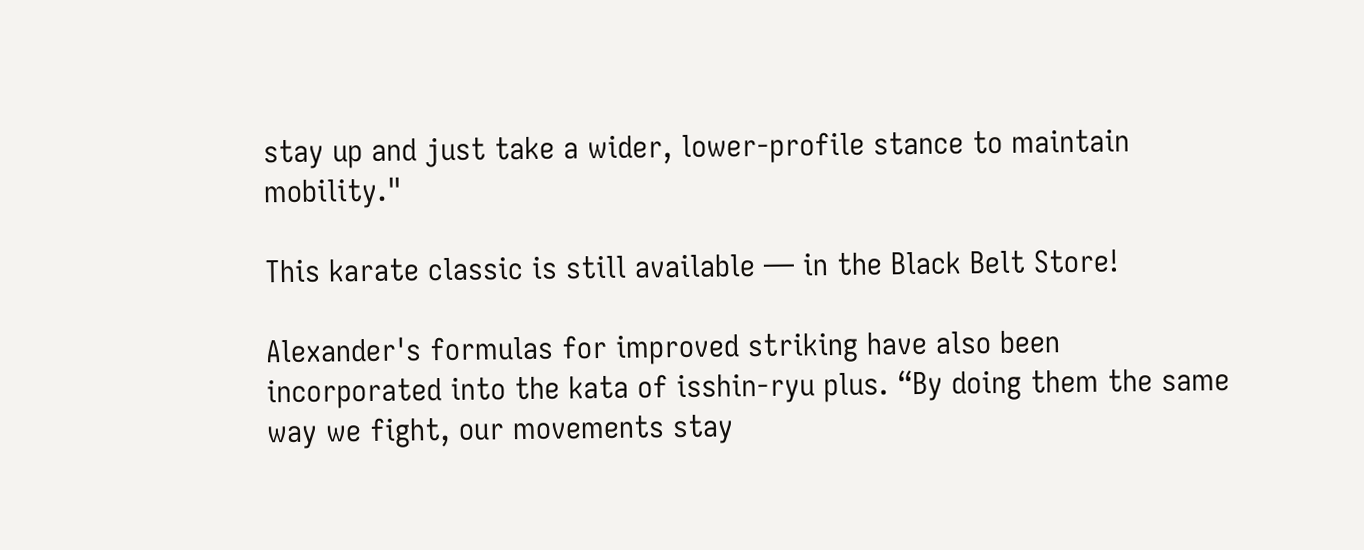stay up and just take a wider, lower-profile stance to maintain mobility."

This karate classic is still available — in the Black Belt Store!

Alexander's formulas for improved striking have also been incorporated into the kata of isshin-ryu plus. “By doing them the same way we fight, our movements stay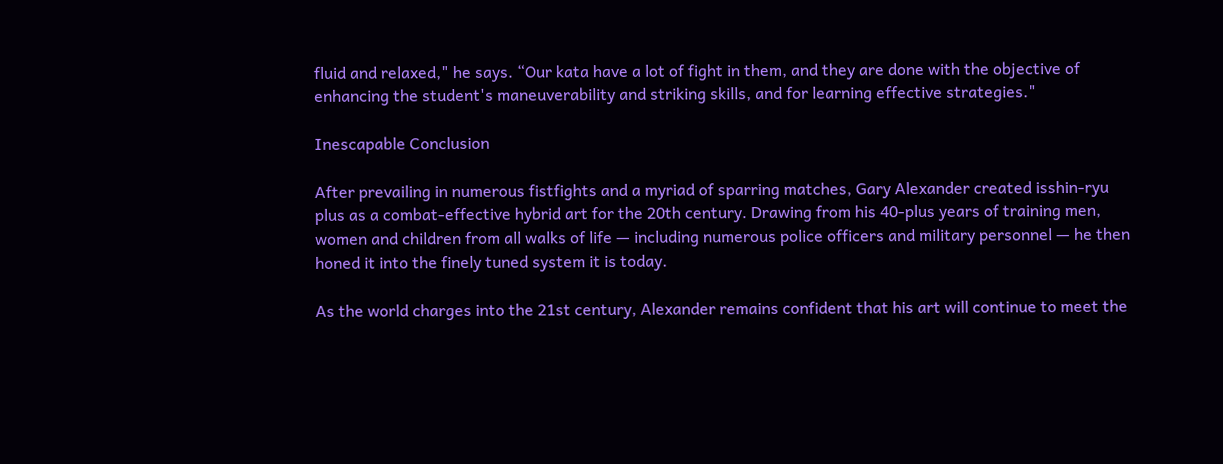fluid and relaxed," he says. “Our kata have a lot of fight in them, and they are done with the objective of enhancing the student's maneuverability and striking skills, and for learning effective strategies."

Inescapable Conclusion

After prevailing in numerous fistfights and a myriad of sparring matches, Gary Alexander created isshin-ryu plus as a combat-effective hybrid art for the 20th century. Drawing from his 40-plus years of training men, women and children from all walks of life — including numerous police officers and military personnel — he then honed it into the finely tuned system it is today.

As the world charges into the 21st century, Alexander remains confident that his art will continue to meet the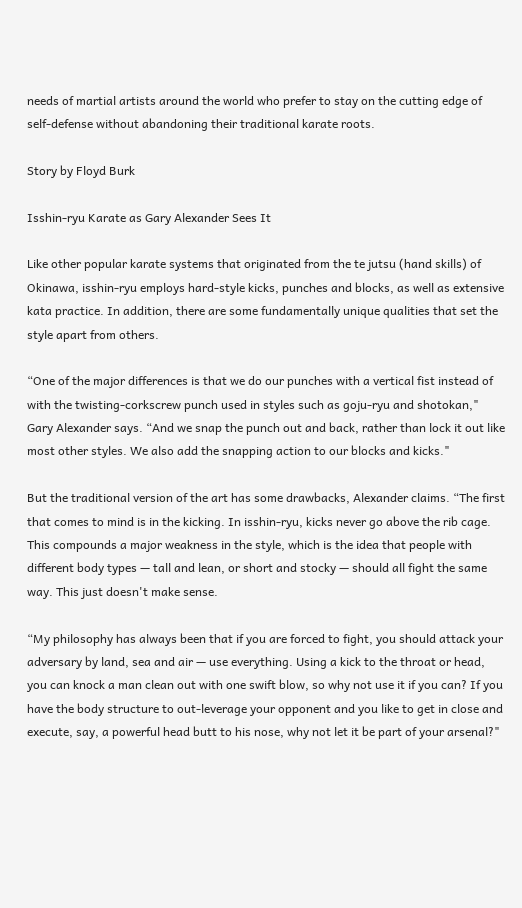needs of martial artists around the world who prefer to stay on the cutting edge of self-defense without abandoning their traditional karate roots.

Story by Floyd Burk

Isshin-ryu Karate as Gary Alexander Sees It

Like other popular karate systems that originated from the te jutsu (hand skills) of Okinawa, isshin-ryu employs hard-style kicks, punches and blocks, as well as extensive kata practice. In addition, there are some fundamentally unique qualities that set the style apart from others.

“One of the major differences is that we do our punches with a vertical fist instead of with the twisting-corkscrew punch used in styles such as goju-ryu and shotokan," Gary Alexander says. “And we snap the punch out and back, rather than lock it out like most other styles. We also add the snapping action to our blocks and kicks."

But the traditional version of the art has some drawbacks, Alexander claims. “The first that comes to mind is in the kicking. In isshin-ryu, kicks never go above the rib cage. This compounds a major weakness in the style, which is the idea that people with different body types — tall and lean, or short and stocky — should all fight the same way. This just doesn't make sense.

“My philosophy has always been that if you are forced to fight, you should attack your adversary by land, sea and air — use everything. Using a kick to the throat or head, you can knock a man clean out with one swift blow, so why not use it if you can? If you have the body structure to out-leverage your opponent and you like to get in close and execute, say, a powerful head butt to his nose, why not let it be part of your arsenal?"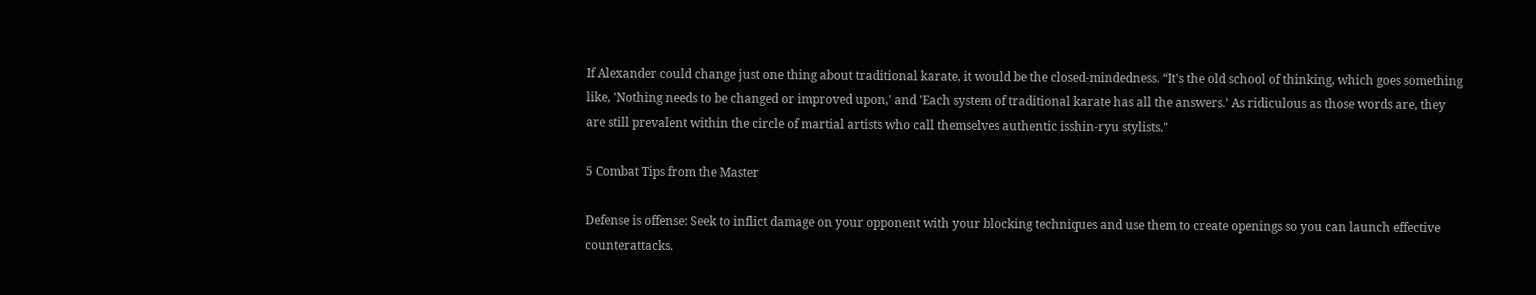If Alexander could change just one thing about traditional karate, it would be the closed-mindedness. “It's the old school of thinking, which goes something like, 'Nothing needs to be changed or improved upon,' and 'Each system of traditional karate has all the answers.' As ridiculous as those words are, they are still prevalent within the circle of martial artists who call themselves authentic isshin-ryu stylists."

5 Combat Tips from the Master

Defense is offense: Seek to inflict damage on your opponent with your blocking techniques and use them to create openings so you can launch effective counterattacks.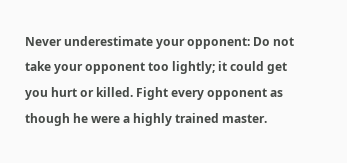Never underestimate your opponent: Do not take your opponent too lightly; it could get you hurt or killed. Fight every opponent as though he were a highly trained master.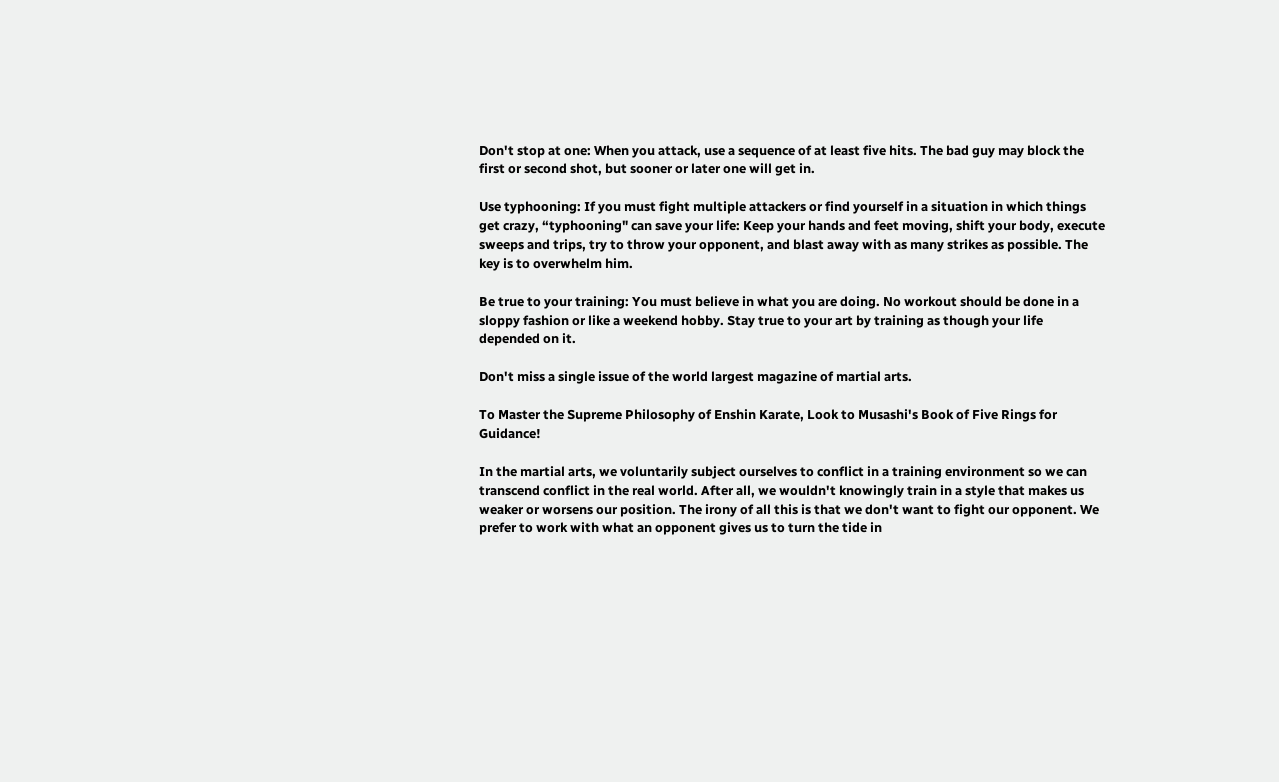Don't stop at one: When you attack, use a sequence of at least five hits. The bad guy may block the first or second shot, but sooner or later one will get in.

Use typhooning: If you must fight multiple attackers or find yourself in a situation in which things get crazy, “typhooning" can save your life: Keep your hands and feet moving, shift your body, execute sweeps and trips, try to throw your opponent, and blast away with as many strikes as possible. The key is to overwhelm him.

Be true to your training: You must believe in what you are doing. No workout should be done in a sloppy fashion or like a weekend hobby. Stay true to your art by training as though your life depended on it.

Don't miss a single issue of the world largest magazine of martial arts.

To Master the Supreme Philosophy of Enshin Karate, Look to Musashi's Book of Five Rings for Guidance!

In the martial arts, we voluntarily subject ourselves to conflict in a training environment so we can transcend conflict in the real world. After all, we wouldn't knowingly train in a style that makes us weaker or worsens our position. The irony of all this is that we don't want to fight our opponent. We prefer to work with what an opponent gives us to turn the tide in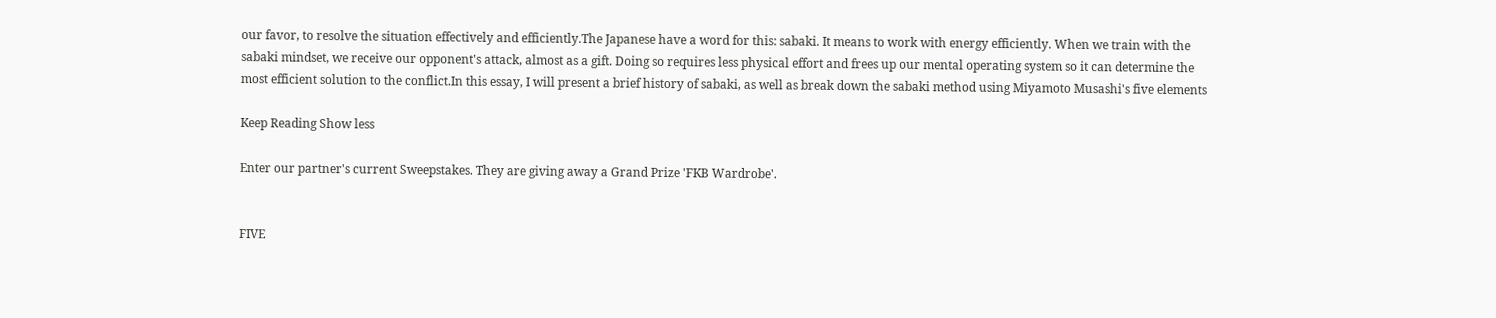our favor, to resolve the situation effectively and efficiently.The Japanese have a word for this: sabaki. It means to work with energy efficiently. When we train with the sabaki mindset, we receive our opponent's attack, almost as a gift. Doing so requires less physical effort and frees up our mental operating system so it can determine the most efficient solution to the conflict.In this essay, I will present a brief history of sabaki, as well as break down the sabaki method using Miyamoto Musashi's five elements

Keep Reading Show less

Enter our partner's current Sweepstakes. They are giving away a Grand Prize 'FKB Wardrobe'.


FIVE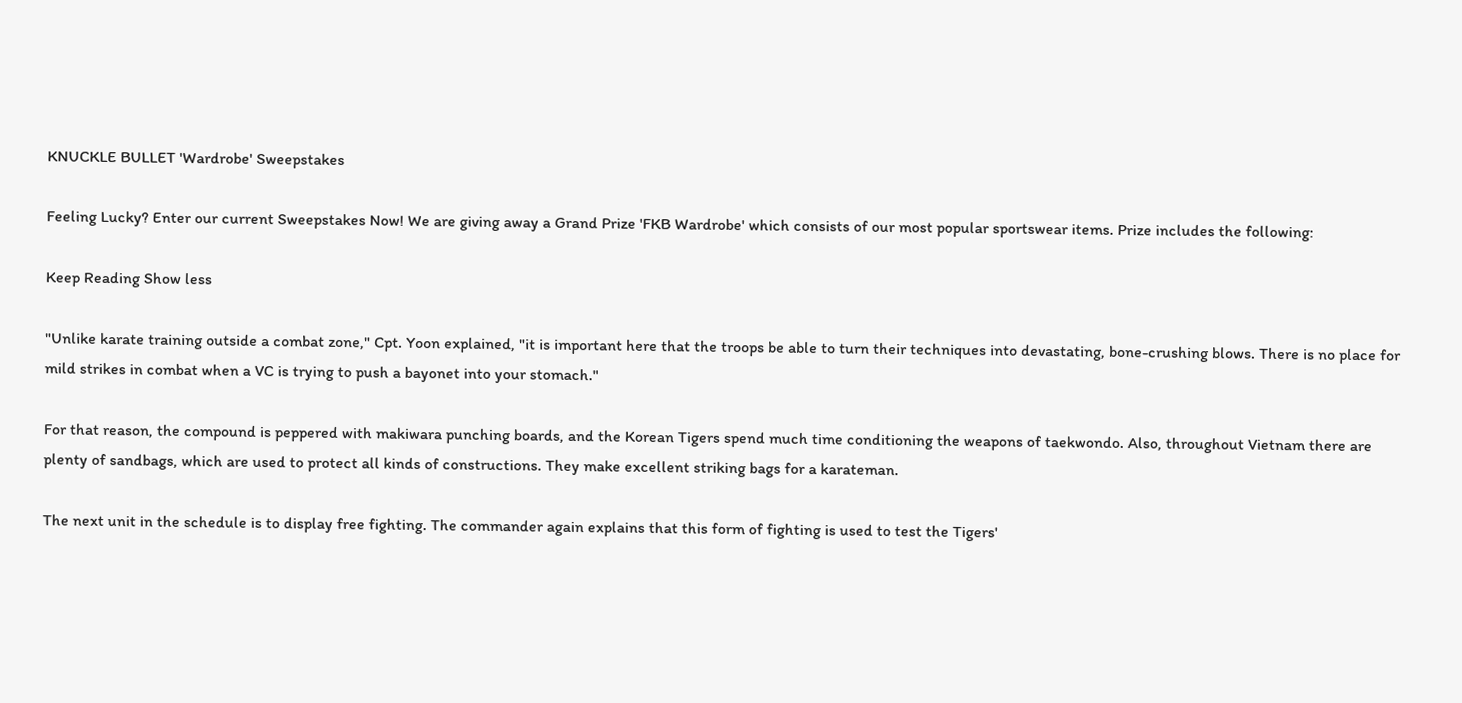KNUCKLE BULLET 'Wardrobe' Sweepstakes

Feeling Lucky? Enter our current Sweepstakes Now! We are giving away a Grand Prize 'FKB Wardrobe' which consists of our most popular sportswear items. Prize includes the following:

Keep Reading Show less

"Unlike karate training outside a combat zone," Cpt. Yoon explained, "it is important here that the troops be able to turn their techniques into devastating, bone-crushing blows. There is no place for mild strikes in combat when a VC is trying to push a bayonet into your stomach."

For that reason, the compound is peppered with makiwara punching boards, and the Korean Tigers spend much time conditioning the weapons of taekwondo. Also, throughout Vietnam there are plenty of sandbags, which are used to protect all kinds of constructions. They make excellent striking bags for a karateman.

The next unit in the schedule is to display free fighting. The commander again explains that this form of fighting is used to test the Tigers'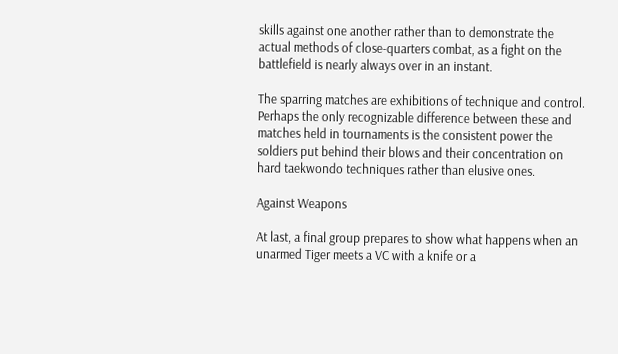skills against one another rather than to demonstrate the actual methods of close-quarters combat, as a fight on the battlefield is nearly always over in an instant.

The sparring matches are exhibitions of technique and control. Perhaps the only recognizable difference between these and matches held in tournaments is the consistent power the soldiers put behind their blows and their concentration on hard taekwondo techniques rather than elusive ones.

Against Weapons

At last, a final group prepares to show what happens when an unarmed Tiger meets a VC with a knife or a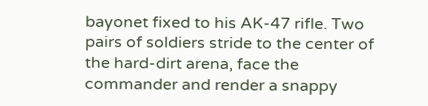bayonet fixed to his AK-47 rifle. Two pairs of soldiers stride to the center of the hard-dirt arena, face the commander and render a snappy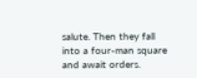salute. Then they fall into a four-man square and await orders.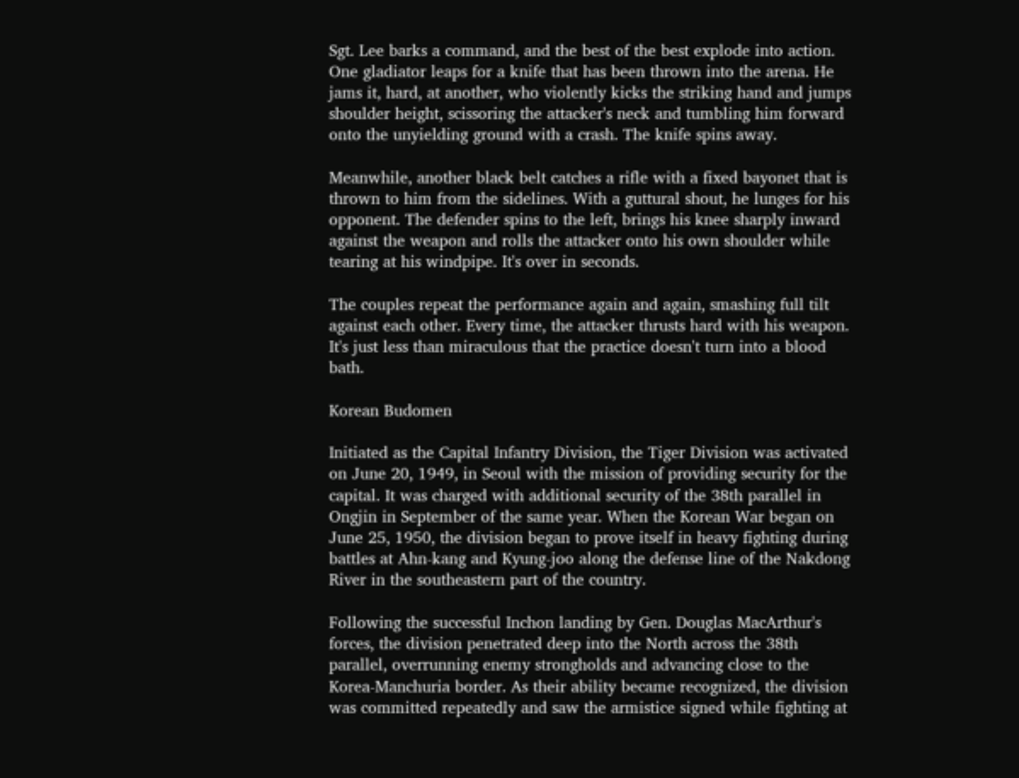Sgt. Lee barks a command, and the best of the best explode into action. One gladiator leaps for a knife that has been thrown into the arena. He jams it, hard, at another, who violently kicks the striking hand and jumps shoulder height, scissoring the attacker's neck and tumbling him forward onto the unyielding ground with a crash. The knife spins away.

Meanwhile, another black belt catches a rifle with a fixed bayonet that is thrown to him from the sidelines. With a guttural shout, he lunges for his opponent. The defender spins to the left, brings his knee sharply inward against the weapon and rolls the attacker onto his own shoulder while tearing at his windpipe. It's over in seconds.

The couples repeat the performance again and again, smashing full tilt against each other. Every time, the attacker thrusts hard with his weapon. It's just less than miraculous that the practice doesn't turn into a blood bath.

Korean Budomen

Initiated as the Capital Infantry Division, the Tiger Division was activated on June 20, 1949, in Seoul with the mission of providing security for the capital. It was charged with additional security of the 38th parallel in Ongjin in September of the same year. When the Korean War began on June 25, 1950, the division began to prove itself in heavy fighting during battles at Ahn-kang and Kyung-joo along the defense line of the Nakdong River in the southeastern part of the country.

Following the successful Inchon landing by Gen. Douglas MacArthur's forces, the division penetrated deep into the North across the 38th parallel, overrunning enemy strongholds and advancing close to the Korea-Manchuria border. As their ability became recognized, the division was committed repeatedly and saw the armistice signed while fighting at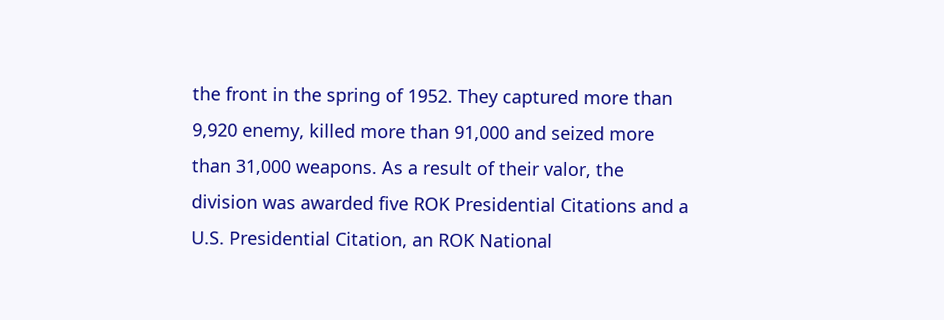the front in the spring of 1952. They captured more than 9,920 enemy, killed more than 91,000 and seized more than 31,000 weapons. As a result of their valor, the division was awarded five ROK Presidential Citations and a U.S. Presidential Citation, an ROK National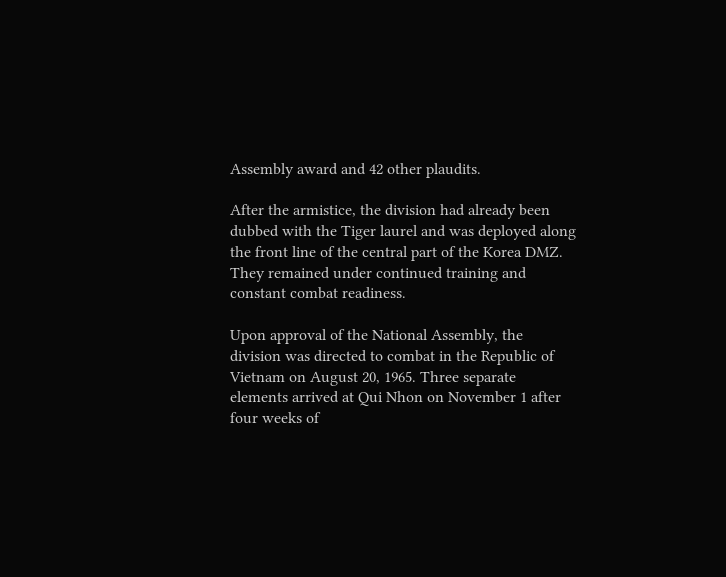Assembly award and 42 other plaudits.

After the armistice, the division had already been dubbed with the Tiger laurel and was deployed along the front line of the central part of the Korea DMZ. They remained under continued training and constant combat readiness.

Upon approval of the National Assembly, the division was directed to combat in the Republic of Vietnam on August 20, 1965. Three separate elements arrived at Qui Nhon on November 1 after four weeks of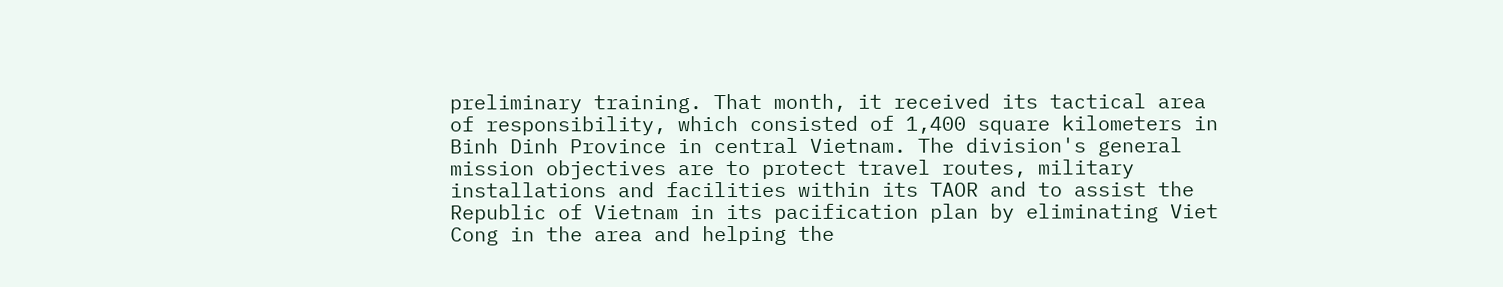preliminary training. That month, it received its tactical area of responsibility, which consisted of 1,400 square kilometers in Binh Dinh Province in central Vietnam. The division's general mission objectives are to protect travel routes, military installations and facilities within its TAOR and to assist the Republic of Vietnam in its pacification plan by eliminating Viet Cong in the area and helping the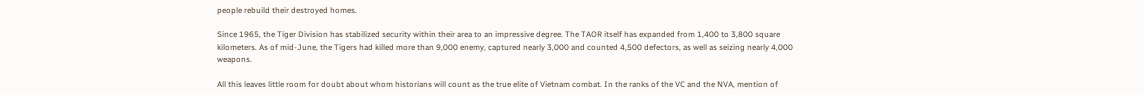people rebuild their destroyed homes.

Since 1965, the Tiger Division has stabilized security within their area to an impressive degree. The TAOR itself has expanded from 1,400 to 3,800 square kilometers. As of mid-June, the Tigers had killed more than 9,000 enemy, captured nearly 3,000 and counted 4,500 defectors, as well as seizing nearly 4,000 weapons.

All this leaves little room for doubt about whom historians will count as the true elite of Vietnam combat. In the ranks of the VC and the NVA, mention of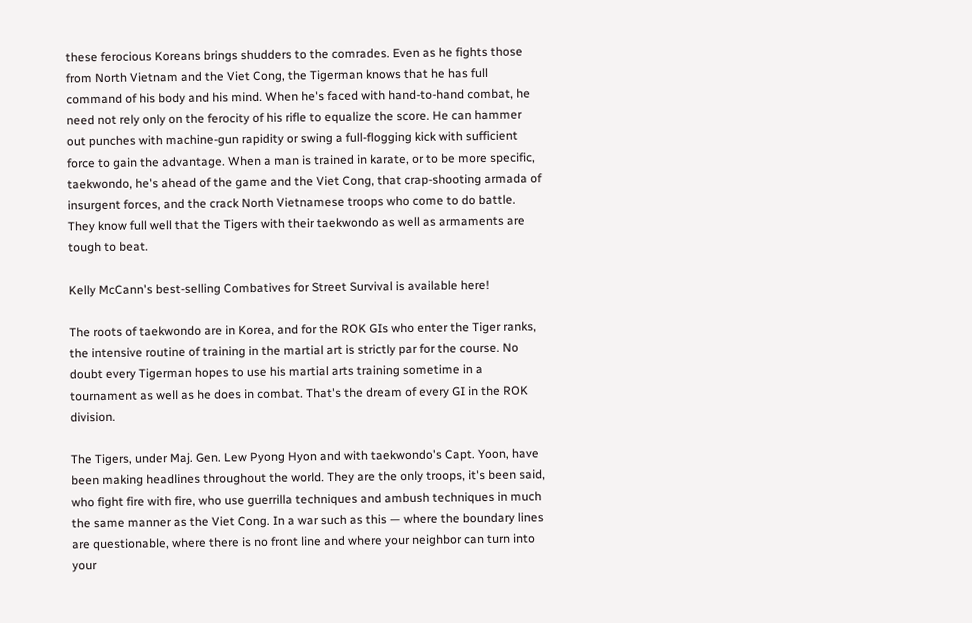these ferocious Koreans brings shudders to the comrades. Even as he fights those from North Vietnam and the Viet Cong, the Tigerman knows that he has full command of his body and his mind. When he's faced with hand-to-hand combat, he need not rely only on the ferocity of his rifle to equalize the score. He can hammer out punches with machine-gun rapidity or swing a full-flogging kick with sufficient force to gain the advantage. When a man is trained in karate, or to be more specific, taekwondo, he's ahead of the game and the Viet Cong, that crap-shooting armada of insurgent forces, and the crack North Vietnamese troops who come to do battle. They know full well that the Tigers with their taekwondo as well as armaments are tough to beat.

Kelly McCann's best-selling Combatives for Street Survival is available here!

The roots of taekwondo are in Korea, and for the ROK GIs who enter the Tiger ranks, the intensive routine of training in the martial art is strictly par for the course. No doubt every Tigerman hopes to use his martial arts training sometime in a tournament as well as he does in combat. That's the dream of every GI in the ROK division.

The Tigers, under Maj. Gen. Lew Pyong Hyon and with taekwondo's Capt. Yoon, have been making headlines throughout the world. They are the only troops, it's been said, who fight fire with fire, who use guerrilla techniques and ambush techniques in much the same manner as the Viet Cong. In a war such as this — where the boundary lines are questionable, where there is no front line and where your neighbor can turn into your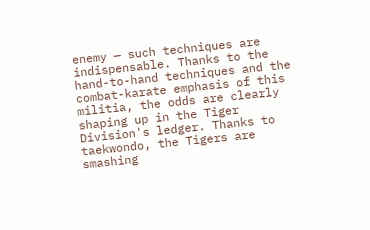enemy — such techniques are indispensable. Thanks to the hand-to-hand techniques and the combat-karate emphasis of this militia, the odds are clearly shaping up in the Tiger Division's ledger. Thanks to taekwondo, the Tigers are smashing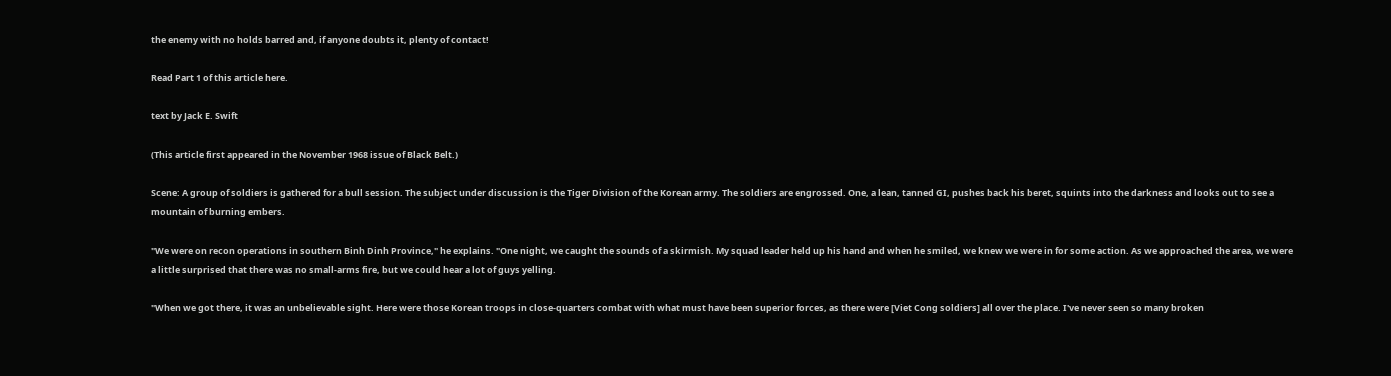the enemy with no holds barred and, if anyone doubts it, plenty of contact!

Read Part 1 of this article here.

text by Jack E. Swift

(This article first appeared in the November 1968 issue of Black Belt.)

Scene: A group of soldiers is gathered for a bull session. The subject under discussion is the Tiger Division of the Korean army. The soldiers are engrossed. One, a lean, tanned GI, pushes back his beret, squints into the darkness and looks out to see a mountain of burning embers.

"We were on recon operations in southern Binh Dinh Province," he explains. "One night, we caught the sounds of a skirmish. My squad leader held up his hand and when he smiled, we knew we were in for some action. As we approached the area, we were a little surprised that there was no small-arms fire, but we could hear a lot of guys yelling.

"When we got there, it was an unbelievable sight. Here were those Korean troops in close-quarters combat with what must have been superior forces, as there were [Viet Cong soldiers] all over the place. I've never seen so many broken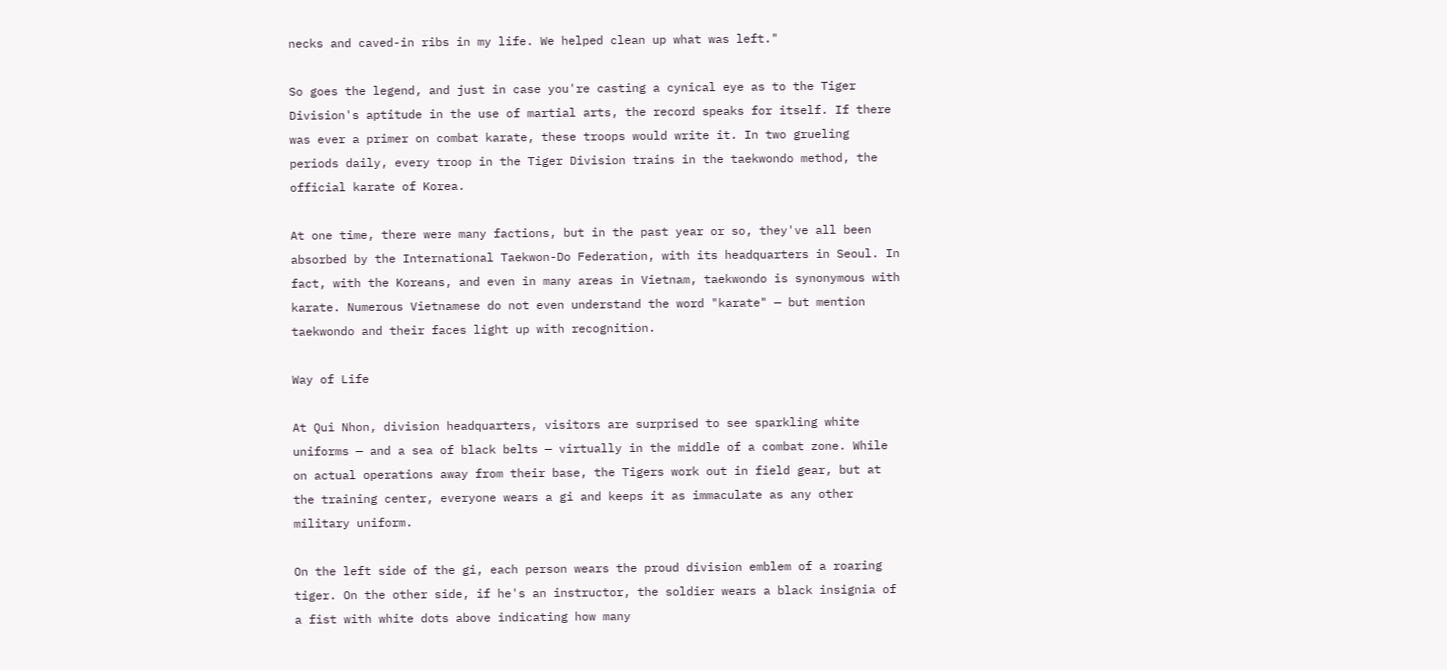necks and caved-in ribs in my life. We helped clean up what was left."

So goes the legend, and just in case you're casting a cynical eye as to the Tiger Division's aptitude in the use of martial arts, the record speaks for itself. If there was ever a primer on combat karate, these troops would write it. In two grueling periods daily, every troop in the Tiger Division trains in the taekwondo method, the official karate of Korea.

At one time, there were many factions, but in the past year or so, they've all been absorbed by the International Taekwon-Do Federation, with its headquarters in Seoul. In fact, with the Koreans, and even in many areas in Vietnam, taekwondo is synonymous with karate. Numerous Vietnamese do not even understand the word "karate" — but mention taekwondo and their faces light up with recognition.

Way of Life

At Qui Nhon, division headquarters, visitors are surprised to see sparkling white uniforms — and a sea of black belts — virtually in the middle of a combat zone. While on actual operations away from their base, the Tigers work out in field gear, but at the training center, everyone wears a gi and keeps it as immaculate as any other military uniform.

On the left side of the gi, each person wears the proud division emblem of a roaring tiger. On the other side, if he's an instructor, the soldier wears a black insignia of a fist with white dots above indicating how many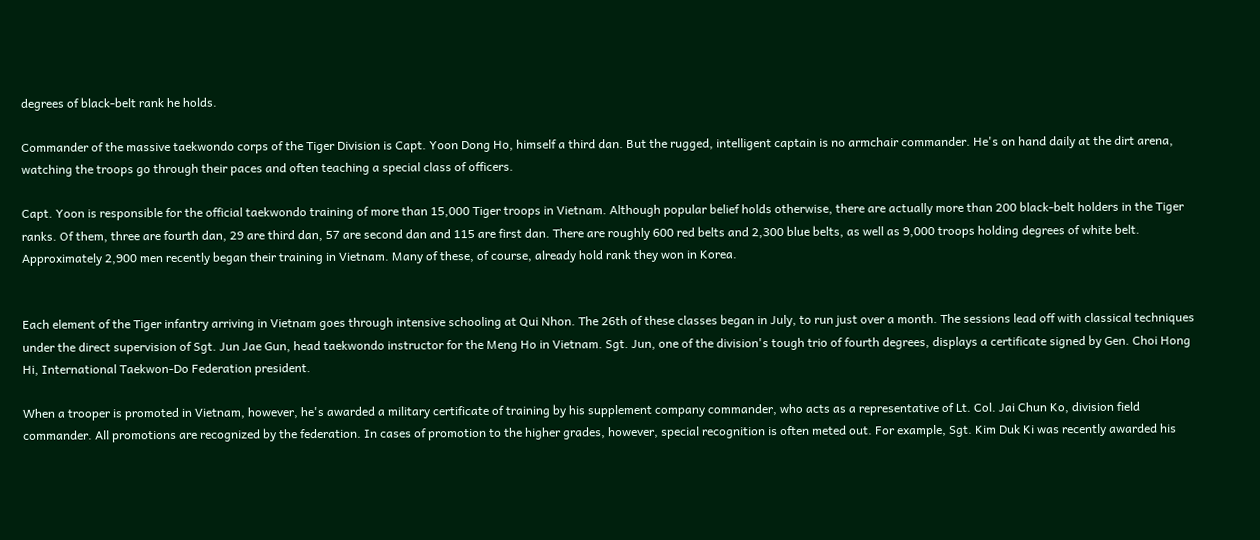degrees of black-belt rank he holds.

Commander of the massive taekwondo corps of the Tiger Division is Capt. Yoon Dong Ho, himself a third dan. But the rugged, intelligent captain is no armchair commander. He's on hand daily at the dirt arena, watching the troops go through their paces and often teaching a special class of officers.

Capt. Yoon is responsible for the official taekwondo training of more than 15,000 Tiger troops in Vietnam. Although popular belief holds otherwise, there are actually more than 200 black-belt holders in the Tiger ranks. Of them, three are fourth dan, 29 are third dan, 57 are second dan and 115 are first dan. There are roughly 600 red belts and 2,300 blue belts, as well as 9,000 troops holding degrees of white belt. Approximately 2,900 men recently began their training in Vietnam. Many of these, of course, already hold rank they won in Korea.


Each element of the Tiger infantry arriving in Vietnam goes through intensive schooling at Qui Nhon. The 26th of these classes began in July, to run just over a month. The sessions lead off with classical techniques under the direct supervision of Sgt. Jun Jae Gun, head taekwondo instructor for the Meng Ho in Vietnam. Sgt. Jun, one of the division's tough trio of fourth degrees, displays a certificate signed by Gen. Choi Hong Hi, International Taekwon-Do Federation president.

When a trooper is promoted in Vietnam, however, he's awarded a military certificate of training by his supplement company commander, who acts as a representative of Lt. Col. Jai Chun Ko, division field commander. All promotions are recognized by the federation. In cases of promotion to the higher grades, however, special recognition is often meted out. For example, Sgt. Kim Duk Ki was recently awarded his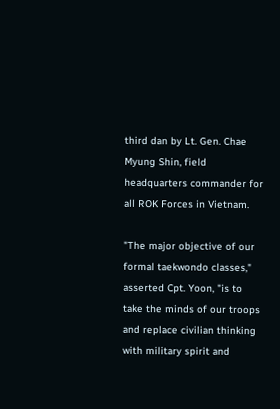third dan by Lt. Gen. Chae Myung Shin, field headquarters commander for all ROK Forces in Vietnam.

"The major objective of our formal taekwondo classes," asserted Cpt. Yoon, "is to take the minds of our troops and replace civilian thinking with military spirit and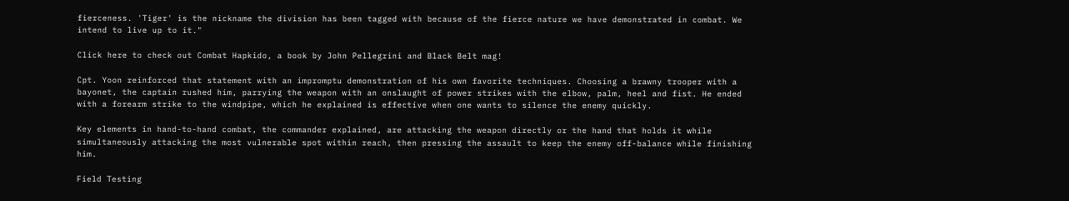fierceness. 'Tiger' is the nickname the division has been tagged with because of the fierce nature we have demonstrated in combat. We intend to live up to it."

Click here to check out Combat Hapkido, a book by John Pellegrini and Black Belt mag!

Cpt. Yoon reinforced that statement with an impromptu demonstration of his own favorite techniques. Choosing a brawny trooper with a bayonet, the captain rushed him, parrying the weapon with an onslaught of power strikes with the elbow, palm, heel and fist. He ended with a forearm strike to the windpipe, which he explained is effective when one wants to silence the enemy quickly.

Key elements in hand-to-hand combat, the commander explained, are attacking the weapon directly or the hand that holds it while simultaneously attacking the most vulnerable spot within reach, then pressing the assault to keep the enemy off-balance while finishing him.

Field Testing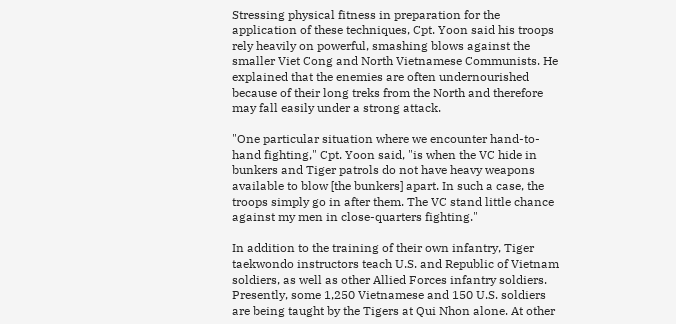Stressing physical fitness in preparation for the application of these techniques, Cpt. Yoon said his troops rely heavily on powerful, smashing blows against the smaller Viet Cong and North Vietnamese Communists. He explained that the enemies are often undernourished because of their long treks from the North and therefore may fall easily under a strong attack.

"One particular situation where we encounter hand-to-hand fighting," Cpt. Yoon said, "is when the VC hide in bunkers and Tiger patrols do not have heavy weapons available to blow [the bunkers] apart. In such a case, the troops simply go in after them. The VC stand little chance against my men in close-quarters fighting."

In addition to the training of their own infantry, Tiger taekwondo instructors teach U.S. and Republic of Vietnam soldiers, as well as other Allied Forces infantry soldiers. Presently, some 1,250 Vietnamese and 150 U.S. soldiers are being taught by the Tigers at Qui Nhon alone. At other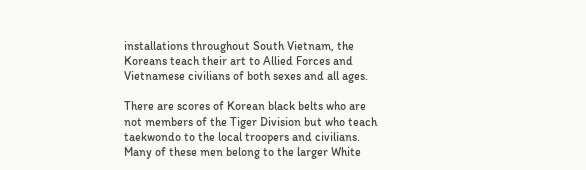installations throughout South Vietnam, the Koreans teach their art to Allied Forces and Vietnamese civilians of both sexes and all ages.

There are scores of Korean black belts who are not members of the Tiger Division but who teach taekwondo to the local troopers and civilians. Many of these men belong to the larger White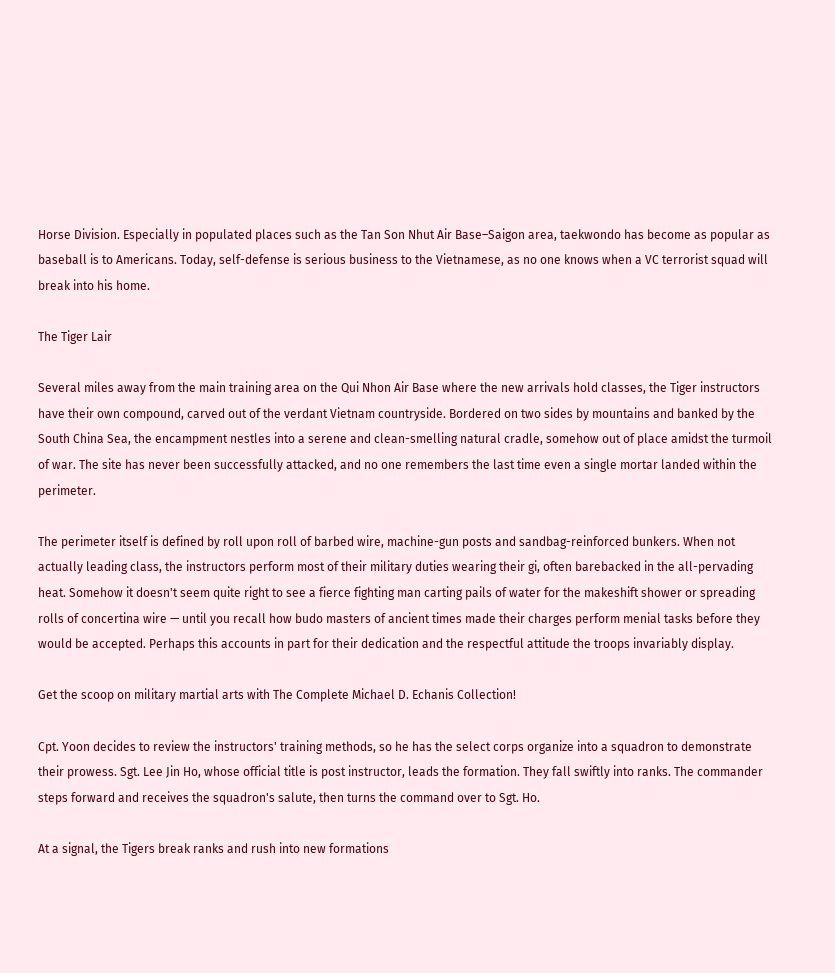Horse Division. Especially in populated places such as the Tan Son Nhut Air Base–Saigon area, taekwondo has become as popular as baseball is to Americans. Today, self-defense is serious business to the Vietnamese, as no one knows when a VC terrorist squad will break into his home.

The Tiger Lair

Several miles away from the main training area on the Qui Nhon Air Base where the new arrivals hold classes, the Tiger instructors have their own compound, carved out of the verdant Vietnam countryside. Bordered on two sides by mountains and banked by the South China Sea, the encampment nestles into a serene and clean-smelling natural cradle, somehow out of place amidst the turmoil of war. The site has never been successfully attacked, and no one remembers the last time even a single mortar landed within the perimeter.

The perimeter itself is defined by roll upon roll of barbed wire, machine-gun posts and sandbag-reinforced bunkers. When not actually leading class, the instructors perform most of their military duties wearing their gi, often barebacked in the all-pervading heat. Somehow it doesn't seem quite right to see a fierce fighting man carting pails of water for the makeshift shower or spreading rolls of concertina wire — until you recall how budo masters of ancient times made their charges perform menial tasks before they would be accepted. Perhaps this accounts in part for their dedication and the respectful attitude the troops invariably display.

Get the scoop on military martial arts with The Complete Michael D. Echanis Collection!

Cpt. Yoon decides to review the instructors' training methods, so he has the select corps organize into a squadron to demonstrate their prowess. Sgt. Lee Jin Ho, whose official title is post instructor, leads the formation. They fall swiftly into ranks. The commander steps forward and receives the squadron's salute, then turns the command over to Sgt. Ho.

At a signal, the Tigers break ranks and rush into new formations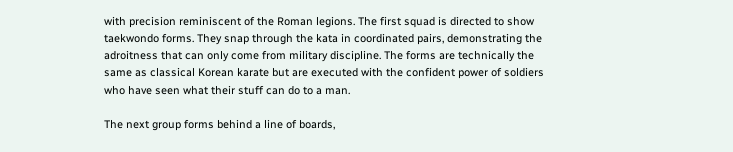with precision reminiscent of the Roman legions. The first squad is directed to show taekwondo forms. They snap through the kata in coordinated pairs, demonstrating the adroitness that can only come from military discipline. The forms are technically the same as classical Korean karate but are executed with the confident power of soldiers who have seen what their stuff can do to a man.

The next group forms behind a line of boards,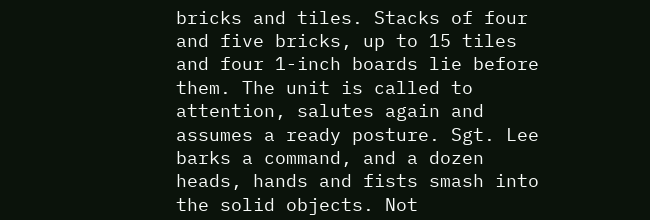bricks and tiles. Stacks of four and five bricks, up to 15 tiles and four 1-inch boards lie before them. The unit is called to attention, salutes again and assumes a ready posture. Sgt. Lee barks a command, and a dozen heads, hands and fists smash into the solid objects. Not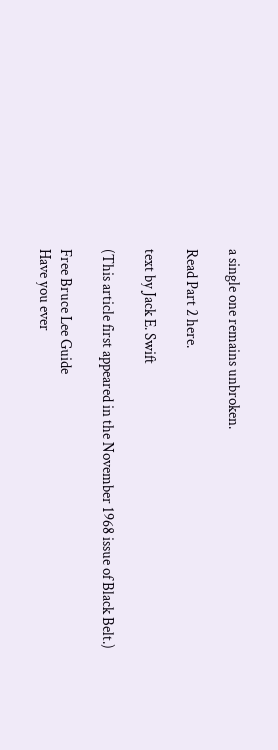a single one remains unbroken.

Read Part 2 here.

text by Jack E. Swift

(This article first appeared in the November 1968 issue of Black Belt.)

Free Bruce Lee Guide
Have you ever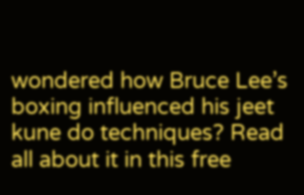wondered how Bruce Lee’s boxing influenced his jeet kune do techniques? Read all about it in this free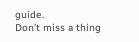guide.
Don’t miss a thing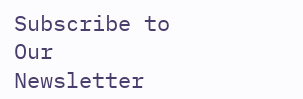Subscribe to Our Newsletter